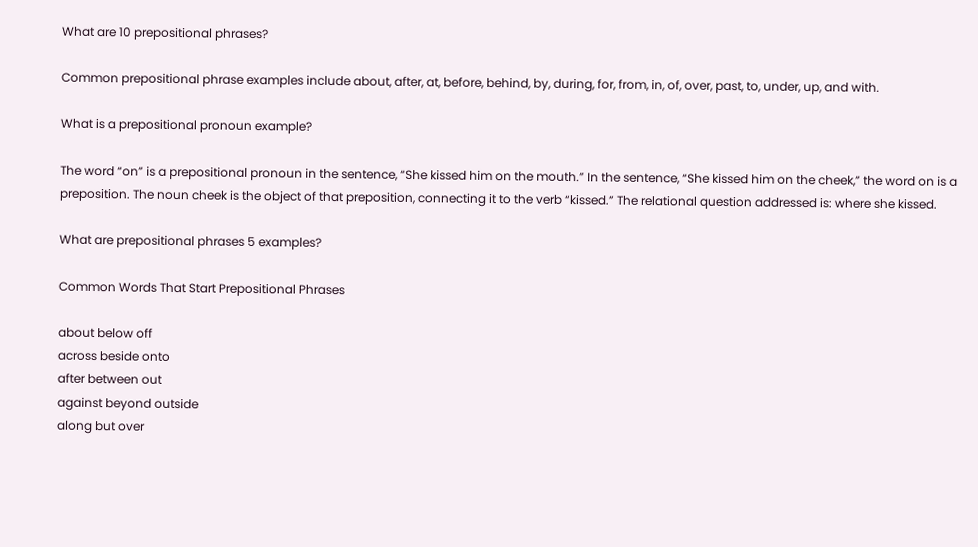What are 10 prepositional phrases?

Common prepositional phrase examples include about, after, at, before, behind, by, during, for, from, in, of, over, past, to, under, up, and with.

What is a prepositional pronoun example?

The word “on” is a prepositional pronoun in the sentence, “She kissed him on the mouth.” In the sentence, “She kissed him on the cheek,” the word on is a preposition. The noun cheek is the object of that preposition, connecting it to the verb “kissed.” The relational question addressed is: where she kissed.

What are prepositional phrases 5 examples?

Common Words That Start Prepositional Phrases

about below off
across beside onto
after between out
against beyond outside
along but over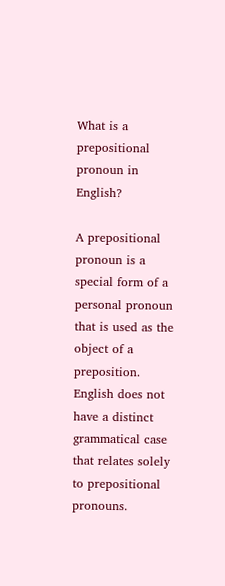What is a prepositional pronoun in English?

A prepositional pronoun is a special form of a personal pronoun that is used as the object of a preposition. English does not have a distinct grammatical case that relates solely to prepositional pronouns.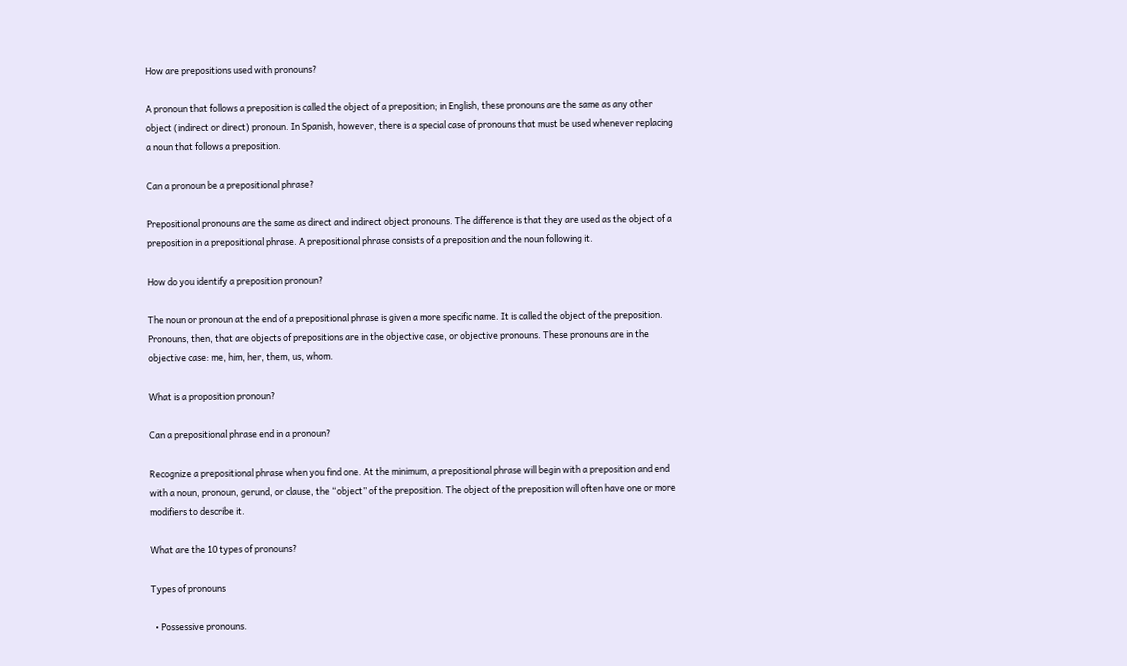How are prepositions used with pronouns?

A pronoun that follows a preposition is called the object of a preposition; in English, these pronouns are the same as any other object (indirect or direct) pronoun. In Spanish, however, there is a special case of pronouns that must be used whenever replacing a noun that follows a preposition.

Can a pronoun be a prepositional phrase?

Prepositional pronouns are the same as direct and indirect object pronouns. The difference is that they are used as the object of a preposition in a prepositional phrase. A prepositional phrase consists of a preposition and the noun following it.

How do you identify a preposition pronoun?

The noun or pronoun at the end of a prepositional phrase is given a more specific name. It is called the object of the preposition. Pronouns, then, that are objects of prepositions are in the objective case, or objective pronouns. These pronouns are in the objective case: me, him, her, them, us, whom.

What is a proposition pronoun?

Can a prepositional phrase end in a pronoun?

Recognize a prepositional phrase when you find one. At the minimum, a prepositional phrase will begin with a preposition and end with a noun, pronoun, gerund, or clause, the “object” of the preposition. The object of the preposition will often have one or more modifiers to describe it.

What are the 10 types of pronouns?

Types of pronouns

  • Possessive pronouns.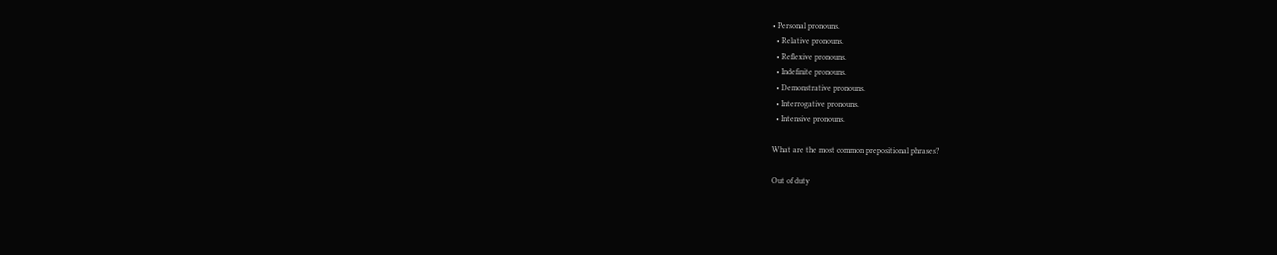• Personal pronouns.
  • Relative pronouns.
  • Reflexive pronouns.
  • Indefinite pronouns.
  • Demonstrative pronouns.
  • Interrogative pronouns.
  • Intensive pronouns.

What are the most common prepositional phrases?

Out of duty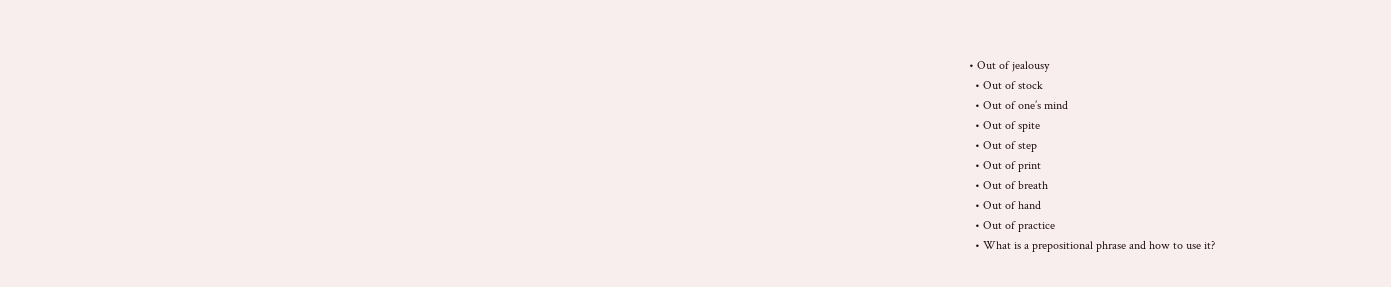• Out of jealousy
  • Out of stock
  • Out of one’s mind
  • Out of spite
  • Out of step
  • Out of print
  • Out of breath
  • Out of hand
  • Out of practice
  • What is a prepositional phrase and how to use it?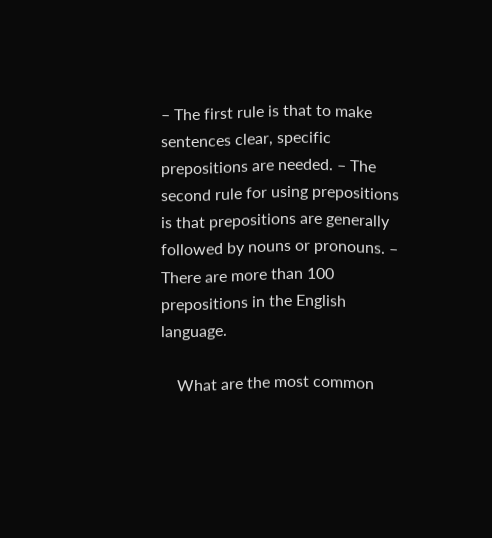– The first rule is that to make sentences clear, specific prepositions are needed. – The second rule for using prepositions is that prepositions are generally followed by nouns or pronouns. – There are more than 100 prepositions in the English language.

    What are the most common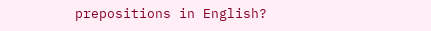prepositions in English?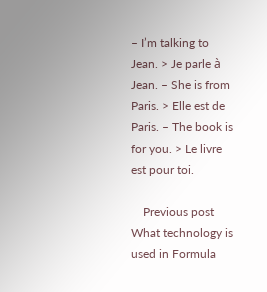– I’m talking to Jean. > Je parle à Jean. – She is from Paris. > Elle est de Paris. – The book is for you. > Le livre est pour toi.

    Previous post What technology is used in Formula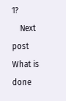1?
    Next post What is done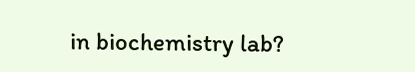in biochemistry lab?